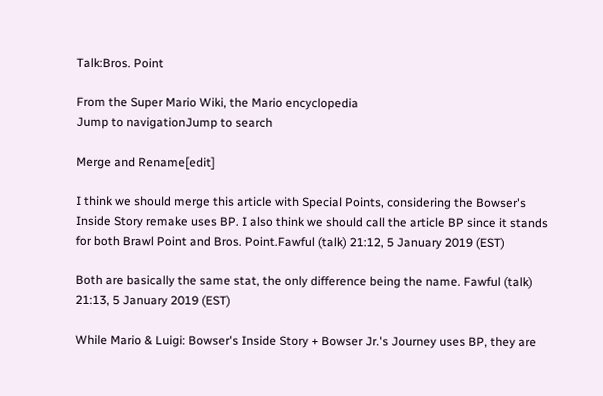Talk:Bros. Point

From the Super Mario Wiki, the Mario encyclopedia
Jump to navigationJump to search

Merge and Rename[edit]

I think we should merge this article with Special Points, considering the Bowser's Inside Story remake uses BP. I also think we should call the article BP since it stands for both Brawl Point and Bros. Point.Fawful (talk) 21:12, 5 January 2019 (EST)

Both are basically the same stat, the only difference being the name. Fawful (talk) 21:13, 5 January 2019 (EST)

While Mario & Luigi: Bowser's Inside Story + Bowser Jr.'s Journey uses BP, they are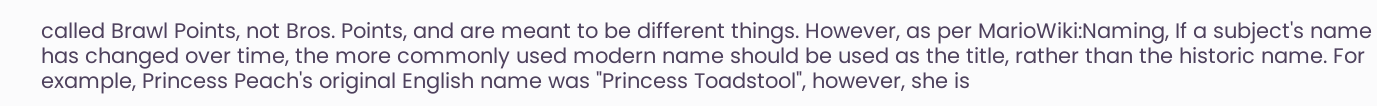called Brawl Points, not Bros. Points, and are meant to be different things. However, as per MarioWiki:Naming, If a subject's name has changed over time, the more commonly used modern name should be used as the title, rather than the historic name. For example, Princess Peach's original English name was "Princess Toadstool", however, she is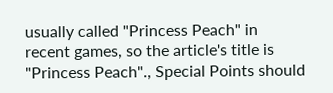usually called "Princess Peach" in recent games, so the article's title is "Princess Peach"., Special Points should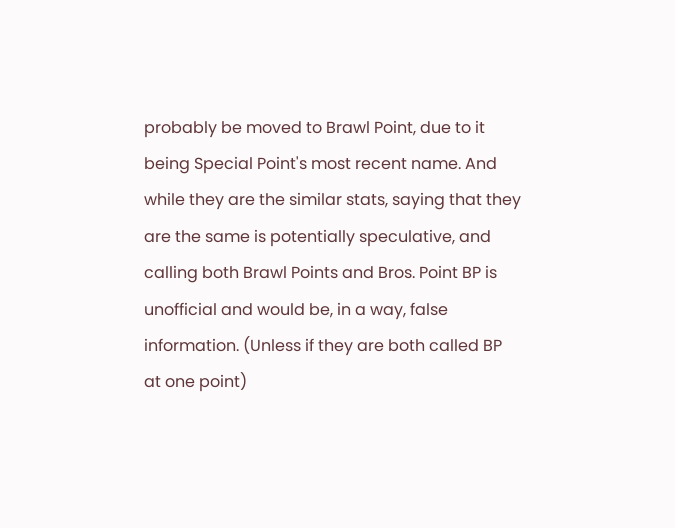probably be moved to Brawl Point, due to it being Special Point's most recent name. And while they are the similar stats, saying that they are the same is potentially speculative, and calling both Brawl Points and Bros. Point BP is unofficial and would be, in a way, false information. (Unless if they are both called BP at one point)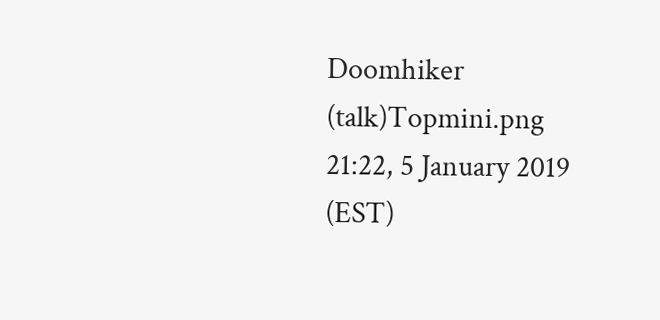Doomhiker (talk)Topmini.png 21:22, 5 January 2019 (EST)